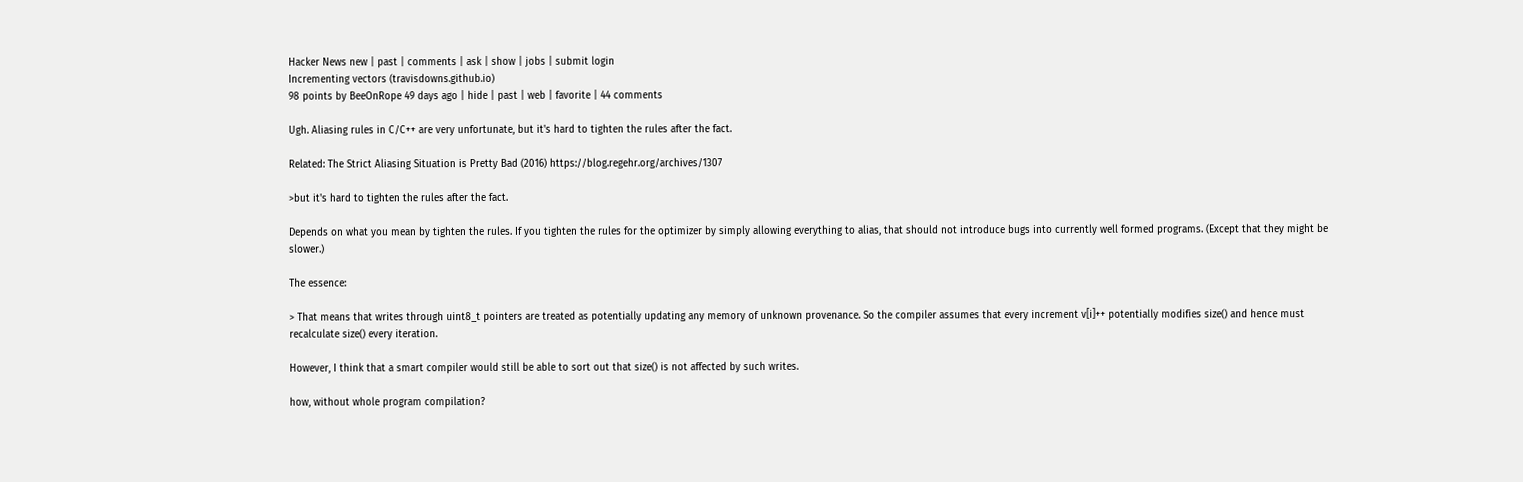Hacker News new | past | comments | ask | show | jobs | submit login
Incrementing vectors (travisdowns.github.io)
98 points by BeeOnRope 49 days ago | hide | past | web | favorite | 44 comments

Ugh. Aliasing rules in C/C++ are very unfortunate, but it's hard to tighten the rules after the fact.

Related: The Strict Aliasing Situation is Pretty Bad (2016) https://blog.regehr.org/archives/1307

>but it's hard to tighten the rules after the fact.

Depends on what you mean by tighten the rules. If you tighten the rules for the optimizer by simply allowing everything to alias, that should not introduce bugs into currently well formed programs. (Except that they might be slower.)

The essence:

> That means that writes through uint8_t pointers are treated as potentially updating any memory of unknown provenance. So the compiler assumes that every increment v[i]++ potentially modifies size() and hence must recalculate size() every iteration.

However, I think that a smart compiler would still be able to sort out that size() is not affected by such writes.

how, without whole program compilation?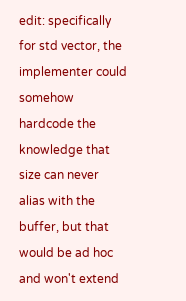edit: specifically for std vector, the implementer could somehow hardcode the knowledge that size can never alias with the buffer, but that would be ad hoc and won't extend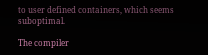to user defined containers, which seems suboptimal.

The compiler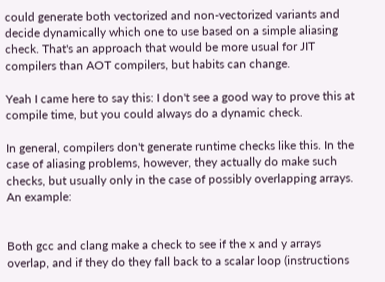could generate both vectorized and non-vectorized variants and decide dynamically which one to use based on a simple aliasing check. That's an approach that would be more usual for JIT compilers than AOT compilers, but habits can change.

Yeah I came here to say this: I don't see a good way to prove this at compile time, but you could always do a dynamic check.

In general, compilers don't generate runtime checks like this. In the case of aliasing problems, however, they actually do make such checks, but usually only in the case of possibly overlapping arrays. An example:


Both gcc and clang make a check to see if the x and y arrays overlap, and if they do they fall back to a scalar loop (instructions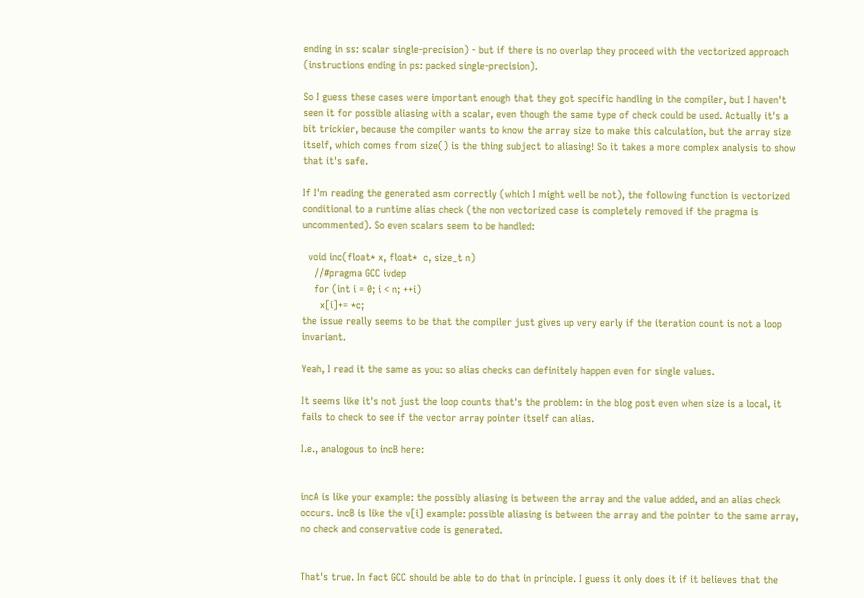ending in ss: scalar single-precision) - but if there is no overlap they proceed with the vectorized approach (instructions ending in ps: packed single-precision).

So I guess these cases were important enough that they got specific handling in the compiler, but I haven't seen it for possible aliasing with a scalar, even though the same type of check could be used. Actually it's a bit trickier, because the compiler wants to know the array size to make this calculation, but the array size itself, which comes from size() is the thing subject to aliasing! So it takes a more complex analysis to show that it's safe.

If I'm reading the generated asm correctly (which I might well be not), the following function is vectorized conditional to a runtime alias check (the non vectorized case is completely removed if the pragma is uncommented). So even scalars seem to be handled:

  void inc(float* x, float*  c, size_t n)
    //#pragma GCC ivdep
    for (int i = 0; i < n; ++i)
      x[i]+= *c;
the issue really seems to be that the compiler just gives up very early if the iteration count is not a loop invariant.

Yeah, I read it the same as you: so alias checks can definitely happen even for single values.

It seems like it's not just the loop counts that's the problem: in the blog post even when size is a local, it fails to check to see if the vector array pointer itself can alias.

I.e., analogous to incB here:


incA is like your example: the possibly aliasing is between the array and the value added, and an alias check occurs. incB is like the v[i] example: possible aliasing is between the array and the pointer to the same array, no check and conservative code is generated.


That's true. In fact GCC should be able to do that in principle. I guess it only does it if it believes that the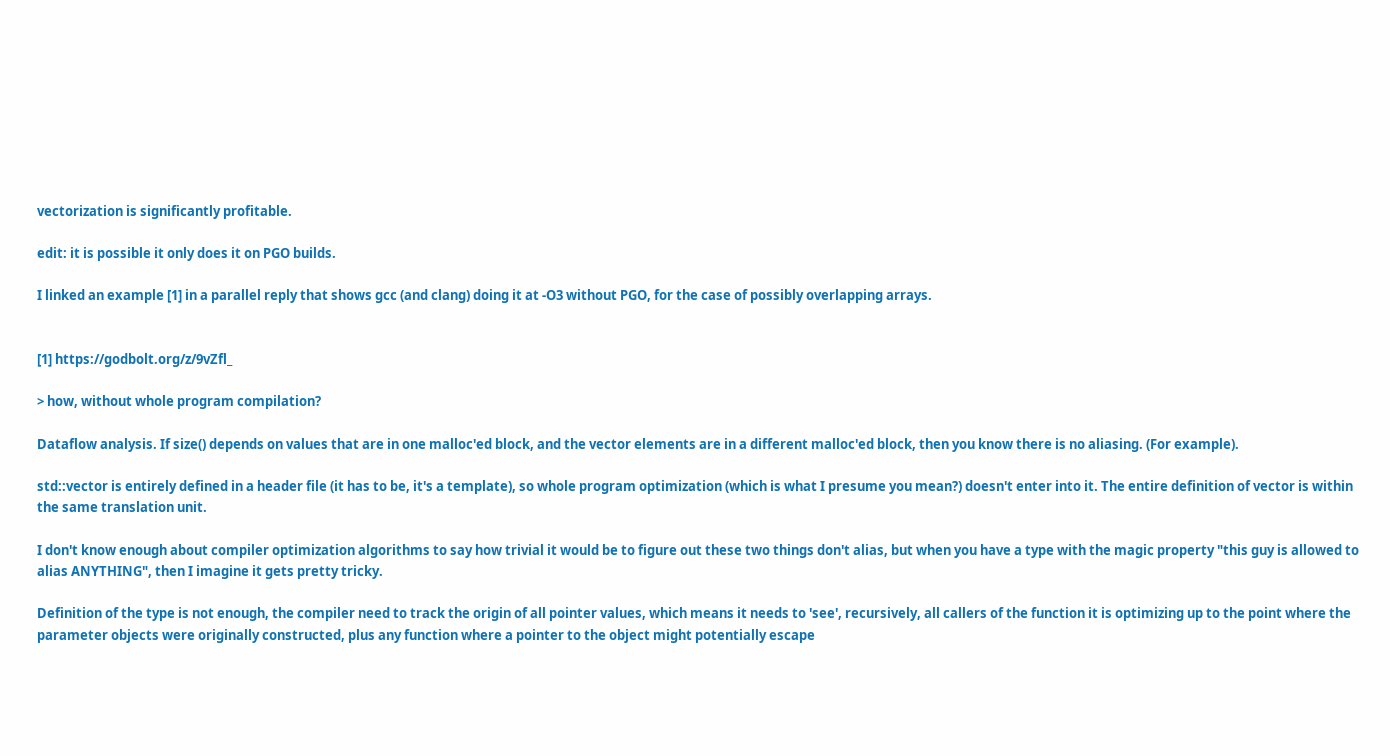vectorization is significantly profitable.

edit: it is possible it only does it on PGO builds.

I linked an example [1] in a parallel reply that shows gcc (and clang) doing it at -O3 without PGO, for the case of possibly overlapping arrays.


[1] https://godbolt.org/z/9vZfl_

> how, without whole program compilation?

Dataflow analysis. If size() depends on values that are in one malloc'ed block, and the vector elements are in a different malloc'ed block, then you know there is no aliasing. (For example).

std::vector is entirely defined in a header file (it has to be, it's a template), so whole program optimization (which is what I presume you mean?) doesn't enter into it. The entire definition of vector is within the same translation unit.

I don't know enough about compiler optimization algorithms to say how trivial it would be to figure out these two things don't alias, but when you have a type with the magic property "this guy is allowed to alias ANYTHING", then I imagine it gets pretty tricky.

Definition of the type is not enough, the compiler need to track the origin of all pointer values, which means it needs to 'see', recursively, all callers of the function it is optimizing up to the point where the parameter objects were originally constructed, plus any function where a pointer to the object might potentially escape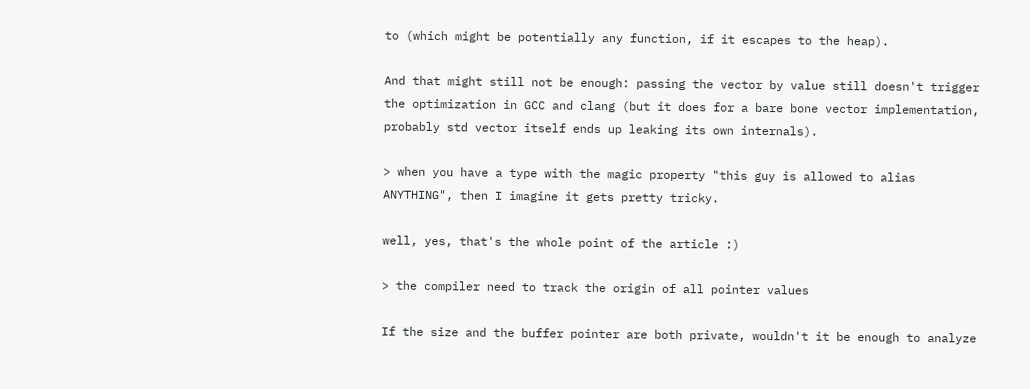to (which might be potentially any function, if it escapes to the heap).

And that might still not be enough: passing the vector by value still doesn't trigger the optimization in GCC and clang (but it does for a bare bone vector implementation, probably std vector itself ends up leaking its own internals).

> when you have a type with the magic property "this guy is allowed to alias ANYTHING", then I imagine it gets pretty tricky.

well, yes, that's the whole point of the article :)

> the compiler need to track the origin of all pointer values

If the size and the buffer pointer are both private, wouldn't it be enough to analyze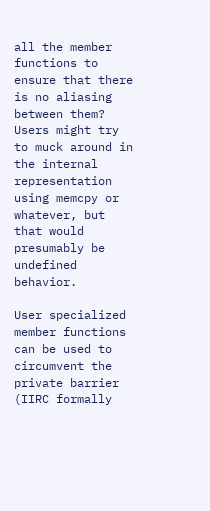all the member functions to ensure that there is no aliasing between them? Users might try to muck around in the internal representation using memcpy or whatever, but that would presumably be undefined behavior.

User specialized member functions can be used to circumvent the private barrier (IIRC formally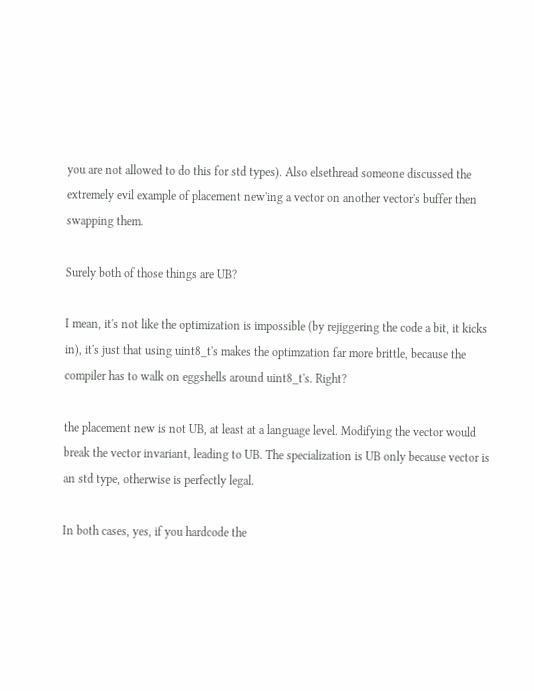you are not allowed to do this for std types). Also elsethread someone discussed the extremely evil example of placement new'ing a vector on another vector's buffer then swapping them.

Surely both of those things are UB?

I mean, it's not like the optimization is impossible (by rejiggering the code a bit, it kicks in), it's just that using uint8_t's makes the optimzation far more brittle, because the compiler has to walk on eggshells around uint8_t's. Right?

the placement new is not UB, at least at a language level. Modifying the vector would break the vector invariant, leading to UB. The specialization is UB only because vector is an std type, otherwise is perfectly legal.

In both cases, yes, if you hardcode the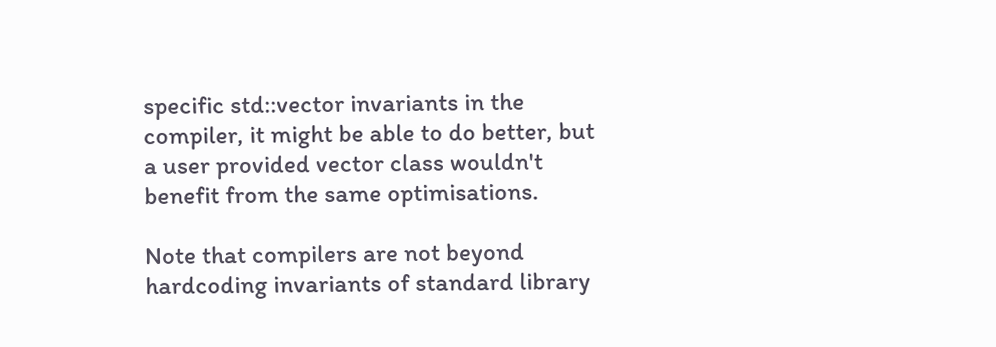specific std::vector invariants in the compiler, it might be able to do better, but a user provided vector class wouldn't benefit from the same optimisations.

Note that compilers are not beyond hardcoding invariants of standard library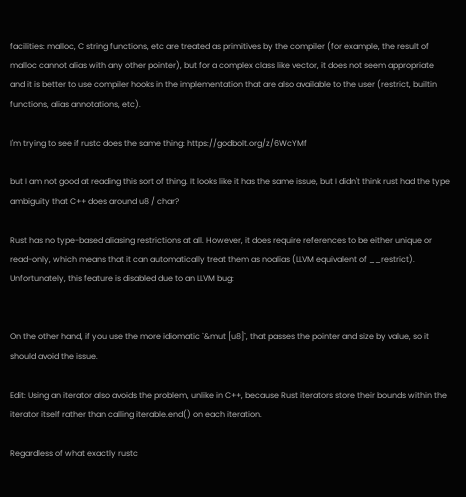facilities: malloc, C string functions, etc are treated as primitives by the compiler (for example, the result of malloc cannot alias with any other pointer), but for a complex class like vector, it does not seem appropriate and it is better to use compiler hooks in the implementation that are also available to the user (restrict, builtin functions, alias annotations, etc).

I'm trying to see if rustc does the same thing: https://godbolt.org/z/6WcYMf

but I am not good at reading this sort of thing. It looks like it has the same issue, but I didn't think rust had the type ambiguity that C++ does around u8 / char?

Rust has no type-based aliasing restrictions at all. However, it does require references to be either unique or read-only, which means that it can automatically treat them as noalias (LLVM equivalent of __restrict). Unfortunately, this feature is disabled due to an LLVM bug:


On the other hand, if you use the more idiomatic `&mut [u8]`, that passes the pointer and size by value, so it should avoid the issue.

Edit: Using an iterator also avoids the problem, unlike in C++, because Rust iterators store their bounds within the iterator itself rather than calling iterable.end() on each iteration.

Regardless of what exactly rustc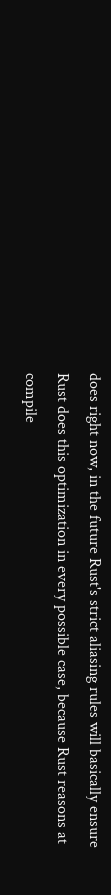does right now, in the future Rust's strict aliasing rules will basically ensure Rust does this optimization in every possible case, because Rust reasons at compile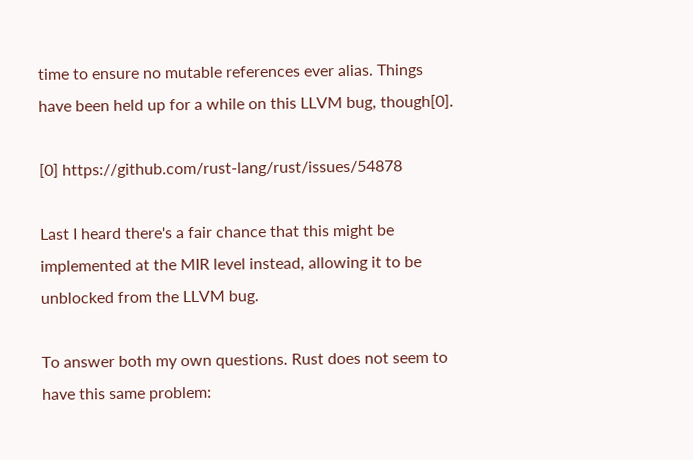time to ensure no mutable references ever alias. Things have been held up for a while on this LLVM bug, though[0].

[0] https://github.com/rust-lang/rust/issues/54878

Last I heard there's a fair chance that this might be implemented at the MIR level instead, allowing it to be unblocked from the LLVM bug.

To answer both my own questions. Rust does not seem to have this same problem: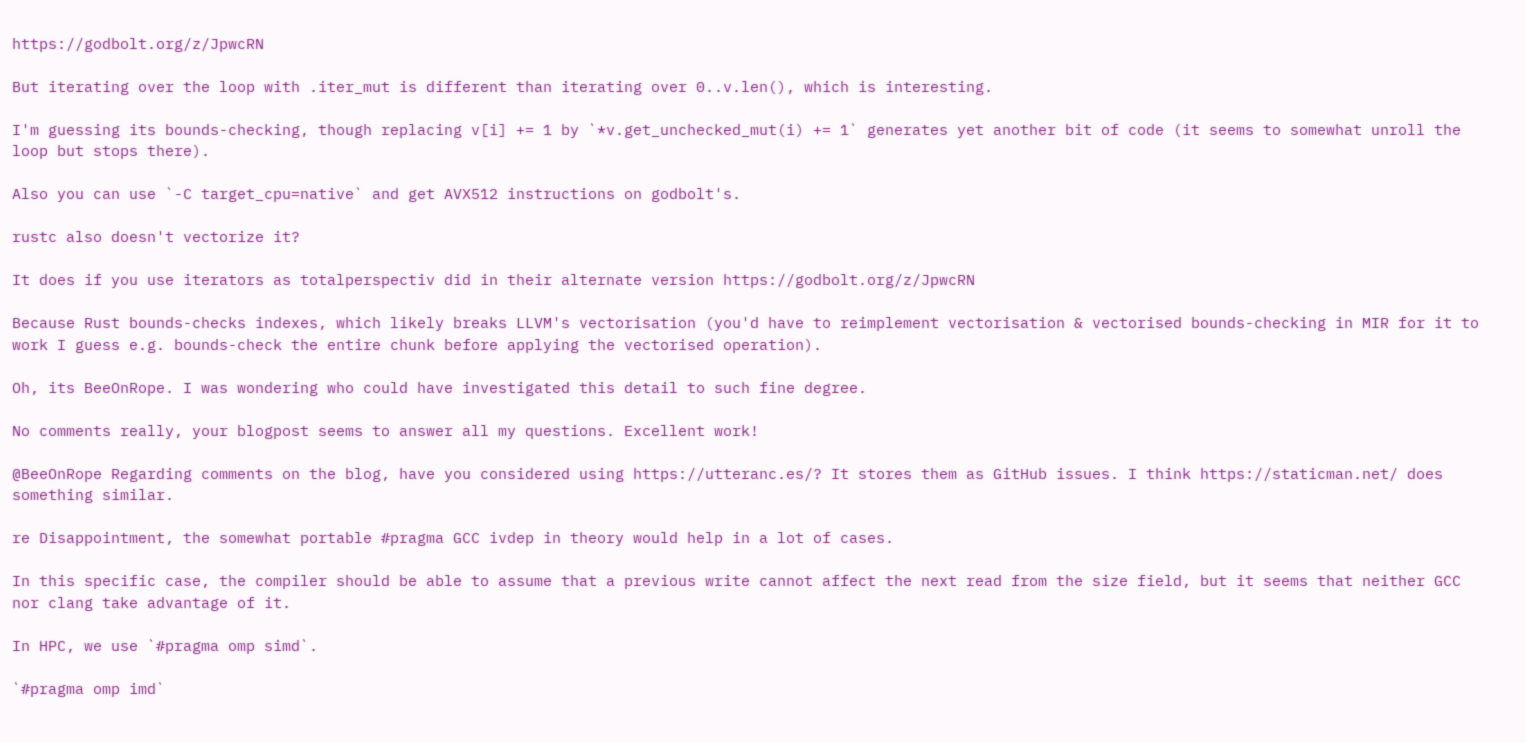https://godbolt.org/z/JpwcRN

But iterating over the loop with .iter_mut is different than iterating over 0..v.len(), which is interesting.

I'm guessing its bounds-checking, though replacing v[i] += 1 by `*v.get_unchecked_mut(i) += 1` generates yet another bit of code (it seems to somewhat unroll the loop but stops there).

Also you can use `-C target_cpu=native` and get AVX512 instructions on godbolt's.

rustc also doesn't vectorize it?

It does if you use iterators as totalperspectiv did in their alternate version https://godbolt.org/z/JpwcRN

Because Rust bounds-checks indexes, which likely breaks LLVM's vectorisation (you'd have to reimplement vectorisation & vectorised bounds-checking in MIR for it to work I guess e.g. bounds-check the entire chunk before applying the vectorised operation).

Oh, its BeeOnRope. I was wondering who could have investigated this detail to such fine degree.

No comments really, your blogpost seems to answer all my questions. Excellent work!

@BeeOnRope Regarding comments on the blog, have you considered using https://utteranc.es/? It stores them as GitHub issues. I think https://staticman.net/ does something similar.

re Disappointment, the somewhat portable #pragma GCC ivdep in theory would help in a lot of cases.

In this specific case, the compiler should be able to assume that a previous write cannot affect the next read from the size field, but it seems that neither GCC nor clang take advantage of it.

In HPC, we use `#pragma omp simd`.

`#pragma omp imd`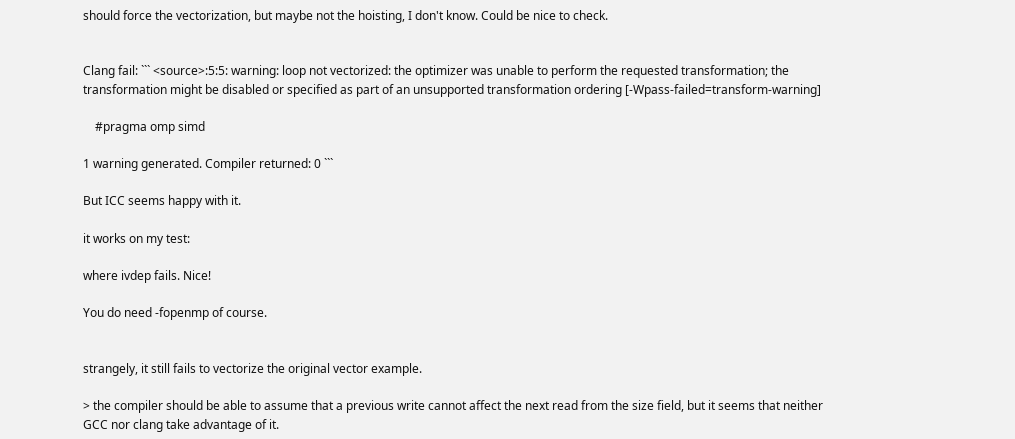should force the vectorization, but maybe not the hoisting, I don't know. Could be nice to check.


Clang fail: ``` <source>:5:5: warning: loop not vectorized: the optimizer was unable to perform the requested transformation; the transformation might be disabled or specified as part of an unsupported transformation ordering [-Wpass-failed=transform-warning]

    #pragma omp simd

1 warning generated. Compiler returned: 0 ```

But ICC seems happy with it.

it works on my test:

where ivdep fails. Nice!

You do need -fopenmp of course.


strangely, it still fails to vectorize the original vector example.

> the compiler should be able to assume that a previous write cannot affect the next read from the size field, but it seems that neither GCC nor clang take advantage of it.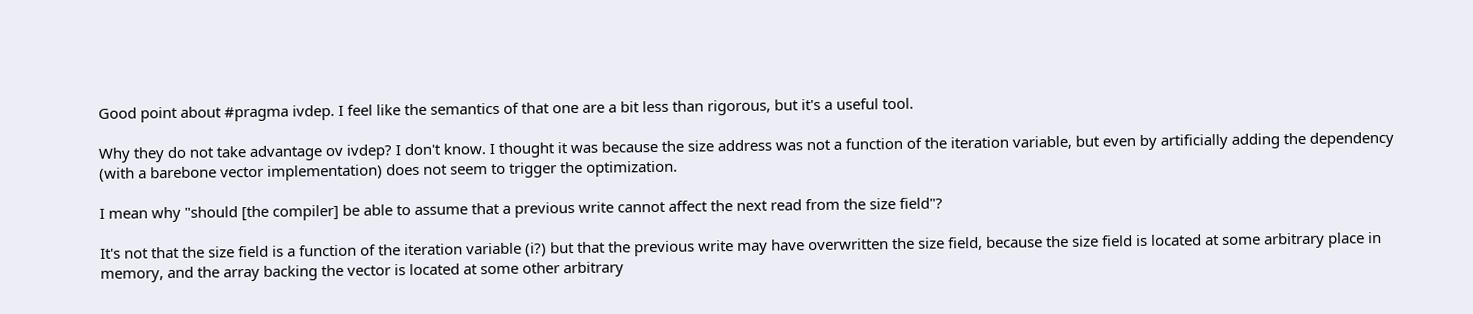Good point about #pragma ivdep. I feel like the semantics of that one are a bit less than rigorous, but it's a useful tool.

Why they do not take advantage ov ivdep? I don't know. I thought it was because the size address was not a function of the iteration variable, but even by artificially adding the dependency (with a barebone vector implementation) does not seem to trigger the optimization.

I mean why "should [the compiler] be able to assume that a previous write cannot affect the next read from the size field"?

It's not that the size field is a function of the iteration variable (i?) but that the previous write may have overwritten the size field, because the size field is located at some arbitrary place in memory, and the array backing the vector is located at some other arbitrary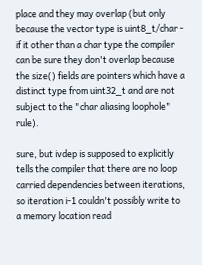place and they may overlap (but only because the vector type is uint8_t/char - if it other than a char type the compiler can be sure they don't overlap because the size() fields are pointers which have a distinct type from uint32_t and are not subject to the "char aliasing loophole" rule).

sure, but ivdep is supposed to explicitly tells the compiler that there are no loop carried dependencies between iterations, so iteration i-1 couldn't possibly write to a memory location read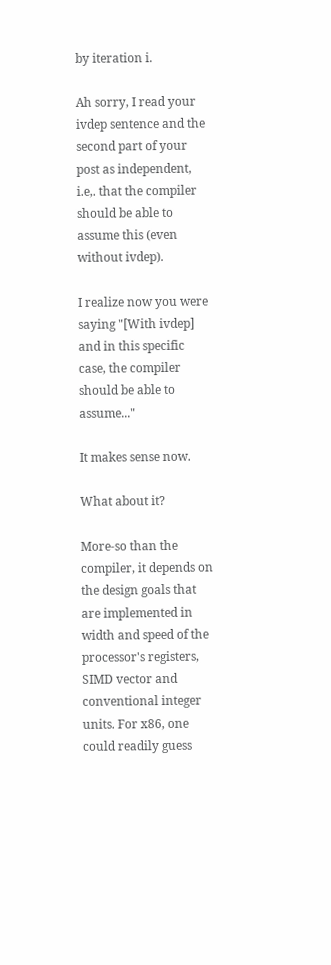by iteration i.

Ah sorry, I read your ivdep sentence and the second part of your post as independent, i.e,. that the compiler should be able to assume this (even without ivdep).

I realize now you were saying "[With ivdep] and in this specific case, the compiler should be able to assume..."

It makes sense now.

What about it?

More-so than the compiler, it depends on the design goals that are implemented in width and speed of the processor's registers, SIMD vector and conventional integer units. For x86, one could readily guess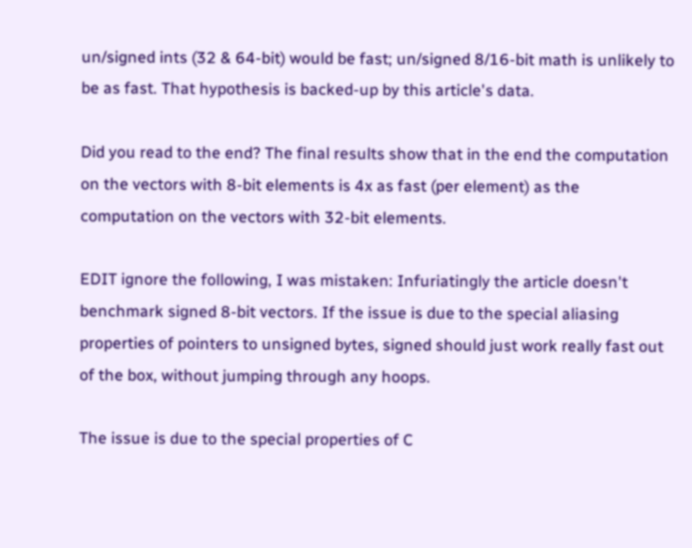un/signed ints (32 & 64-bit) would be fast; un/signed 8/16-bit math is unlikely to be as fast. That hypothesis is backed-up by this article's data.

Did you read to the end? The final results show that in the end the computation on the vectors with 8-bit elements is 4x as fast (per element) as the computation on the vectors with 32-bit elements.

EDIT ignore the following, I was mistaken: Infuriatingly the article doesn't benchmark signed 8-bit vectors. If the issue is due to the special aliasing properties of pointers to unsigned bytes, signed should just work really fast out of the box, without jumping through any hoops.

The issue is due to the special properties of C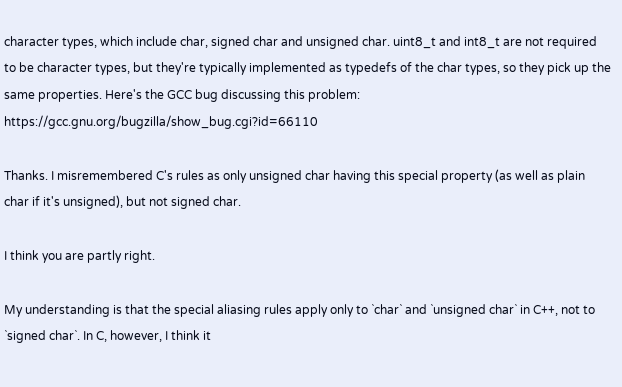character types, which include char, signed char and unsigned char. uint8_t and int8_t are not required to be character types, but they're typically implemented as typedefs of the char types, so they pick up the same properties. Here's the GCC bug discussing this problem: https://gcc.gnu.org/bugzilla/show_bug.cgi?id=66110

Thanks. I misremembered C's rules as only unsigned char having this special property (as well as plain char if it's unsigned), but not signed char.

I think you are partly right.

My understanding is that the special aliasing rules apply only to `char` and `unsigned char` in C++, not to `signed char`. In C, however, I think it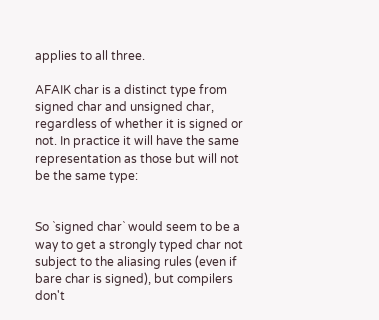applies to all three.

AFAIK char is a distinct type from signed char and unsigned char, regardless of whether it is signed or not. In practice it will have the same representation as those but will not be the same type:


So `signed char` would seem to be a way to get a strongly typed char not subject to the aliasing rules (even if bare char is signed), but compilers don't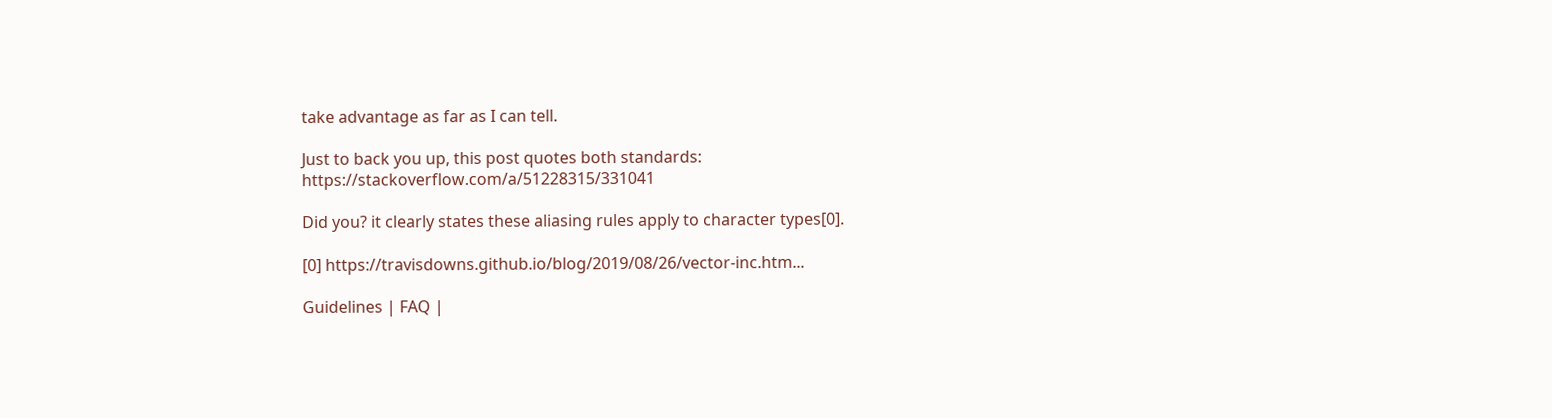take advantage as far as I can tell.

Just to back you up, this post quotes both standards: https://stackoverflow.com/a/51228315/331041

Did you? it clearly states these aliasing rules apply to character types[0].

[0] https://travisdowns.github.io/blog/2019/08/26/vector-inc.htm...

Guidelines | FAQ |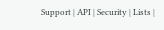Support | API | Security | Lists |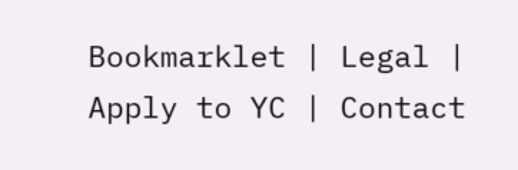Bookmarklet | Legal | Apply to YC | Contact